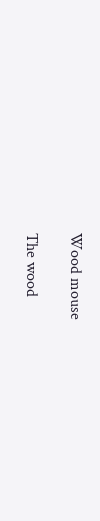Wood mouse

The wood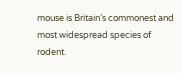mouse is Britain’s commonest and most widespread species of rodent.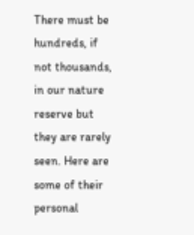There must be hundreds, if not thousands, in our nature reserve but they are rarely seen. Here are some of their personal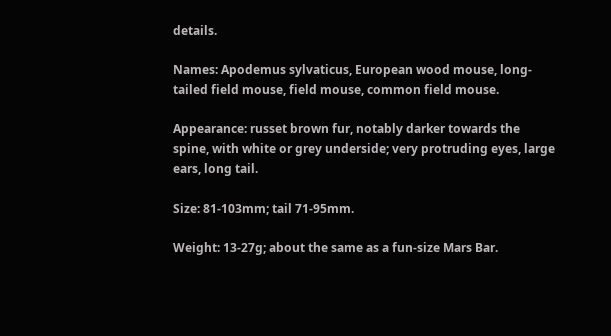details.

Names: Apodemus sylvaticus, European wood mouse, long-tailed field mouse, field mouse, common field mouse.

Appearance: russet brown fur, notably darker towards the spine, with white or grey underside; very protruding eyes, large ears, long tail.

Size: 81-103mm; tail 71-95mm.

Weight: 13-27g; about the same as a fun-size Mars Bar.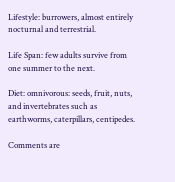Lifestyle: burrowers, almost entirely nocturnal and terrestrial.

Life Span: few adults survive from one summer to the next.

Diet: omnivorous: seeds, fruit, nuts, and invertebrates such as earthworms, caterpillars, centipedes.

Comments are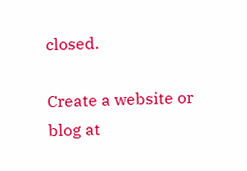closed.

Create a website or blog at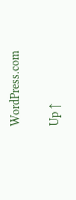WordPress.com

Up ↑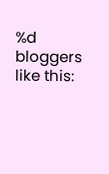%d bloggers like this: